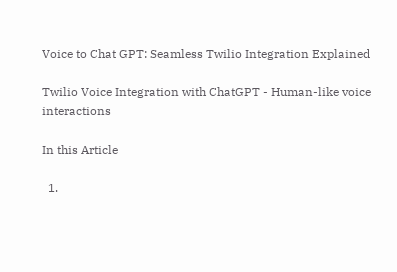Voice to Chat GPT: Seamless Twilio Integration Explained

Twilio Voice Integration with ChatGPT - Human-like voice interactions

In this Article

  1.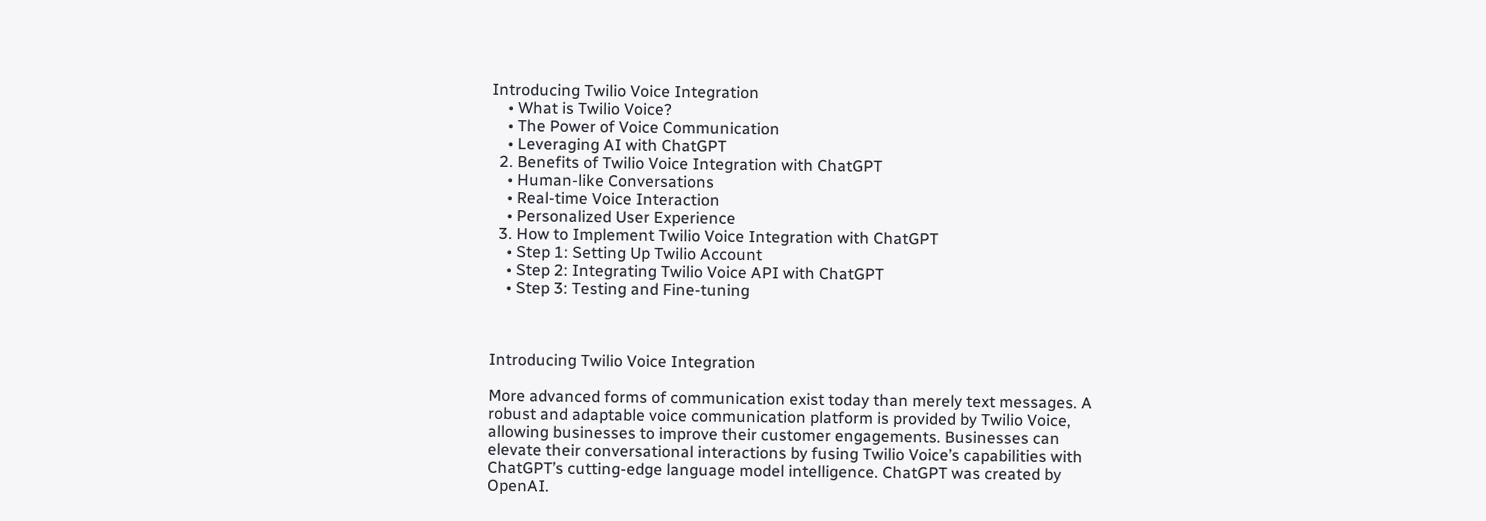Introducing Twilio Voice Integration
    • What is Twilio Voice?
    • The Power of Voice Communication
    • Leveraging AI with ChatGPT
  2. Benefits of Twilio Voice Integration with ChatGPT
    • Human-like Conversations
    • Real-time Voice Interaction
    • Personalized User Experience
  3. How to Implement Twilio Voice Integration with ChatGPT
    • Step 1: Setting Up Twilio Account
    • Step 2: Integrating Twilio Voice API with ChatGPT
    • Step 3: Testing and Fine-tuning



Introducing Twilio Voice Integration

More advanced forms of communication exist today than merely text messages. A robust and adaptable voice communication platform is provided by Twilio Voice, allowing businesses to improve their customer engagements. Businesses can elevate their conversational interactions by fusing Twilio Voice’s capabilities with ChatGPT’s cutting-edge language model intelligence. ChatGPT was created by OpenAI.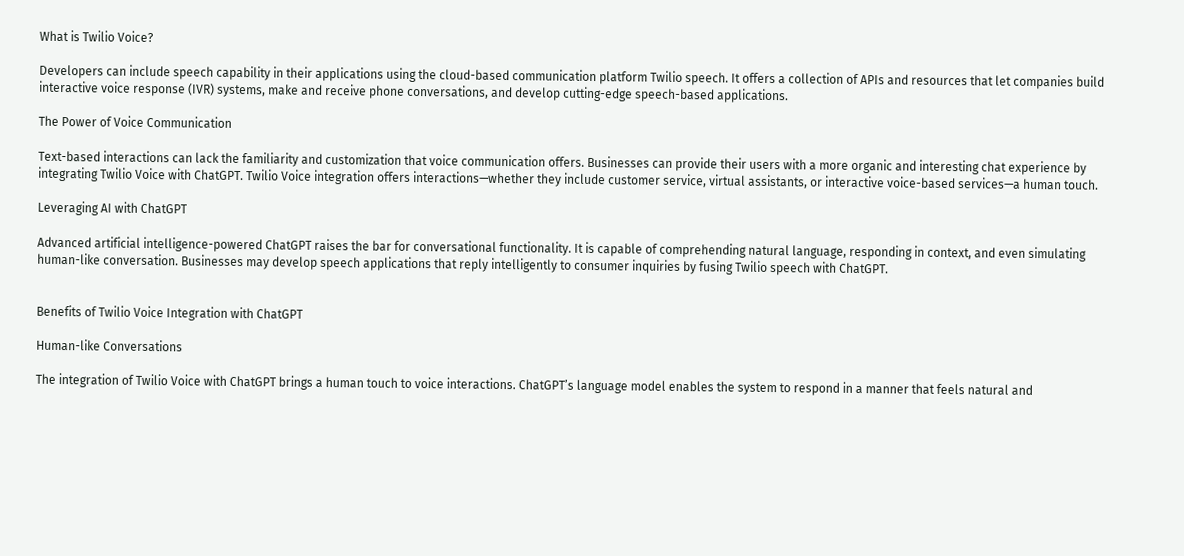What is Twilio Voice?

Developers can include speech capability in their applications using the cloud-based communication platform Twilio speech. It offers a collection of APIs and resources that let companies build interactive voice response (IVR) systems, make and receive phone conversations, and develop cutting-edge speech-based applications.

The Power of Voice Communication

Text-based interactions can lack the familiarity and customization that voice communication offers. Businesses can provide their users with a more organic and interesting chat experience by integrating Twilio Voice with ChatGPT. Twilio Voice integration offers interactions—whether they include customer service, virtual assistants, or interactive voice-based services—a human touch.

Leveraging AI with ChatGPT

Advanced artificial intelligence-powered ChatGPT raises the bar for conversational functionality. It is capable of comprehending natural language, responding in context, and even simulating human-like conversation. Businesses may develop speech applications that reply intelligently to consumer inquiries by fusing Twilio speech with ChatGPT.


Benefits of Twilio Voice Integration with ChatGPT

Human-like Conversations

The integration of Twilio Voice with ChatGPT brings a human touch to voice interactions. ChatGPT’s language model enables the system to respond in a manner that feels natural and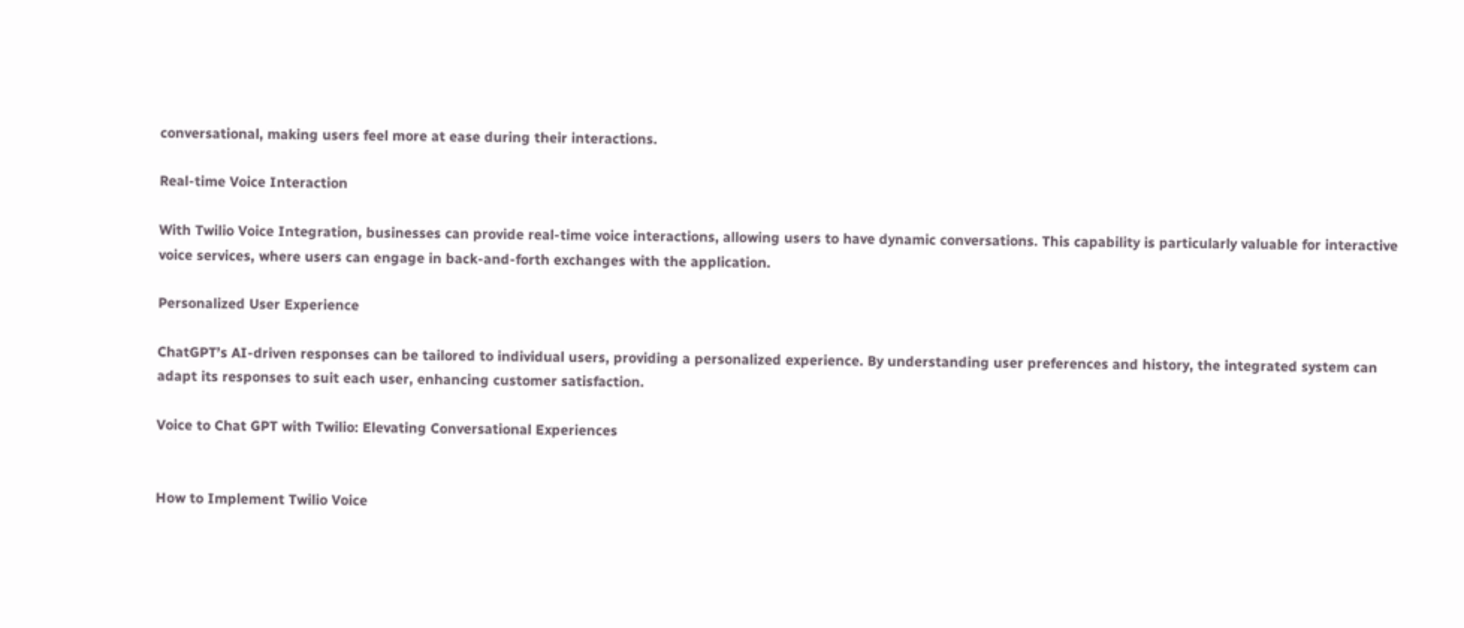conversational, making users feel more at ease during their interactions.

Real-time Voice Interaction

With Twilio Voice Integration, businesses can provide real-time voice interactions, allowing users to have dynamic conversations. This capability is particularly valuable for interactive voice services, where users can engage in back-and-forth exchanges with the application.

Personalized User Experience

ChatGPT’s AI-driven responses can be tailored to individual users, providing a personalized experience. By understanding user preferences and history, the integrated system can adapt its responses to suit each user, enhancing customer satisfaction.

Voice to Chat GPT with Twilio: Elevating Conversational Experiences


How to Implement Twilio Voice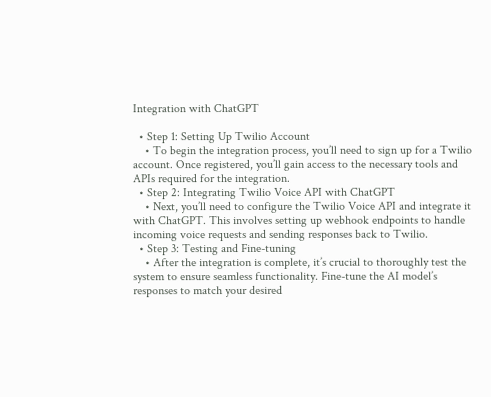Integration with ChatGPT

  • Step 1: Setting Up Twilio Account
    • To begin the integration process, you’ll need to sign up for a Twilio account. Once registered, you’ll gain access to the necessary tools and APIs required for the integration.
  • Step 2: Integrating Twilio Voice API with ChatGPT
    • Next, you’ll need to configure the Twilio Voice API and integrate it with ChatGPT. This involves setting up webhook endpoints to handle incoming voice requests and sending responses back to Twilio.
  • Step 3: Testing and Fine-tuning
    • After the integration is complete, it’s crucial to thoroughly test the system to ensure seamless functionality. Fine-tune the AI model’s responses to match your desired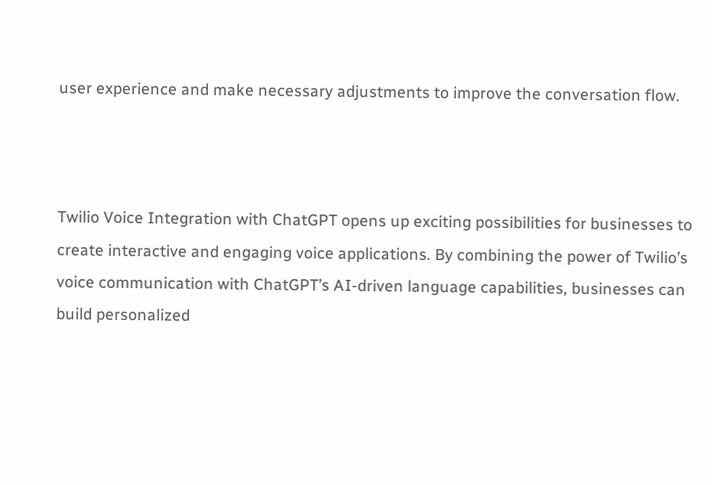user experience and make necessary adjustments to improve the conversation flow.



Twilio Voice Integration with ChatGPT opens up exciting possibilities for businesses to create interactive and engaging voice applications. By combining the power of Twilio’s voice communication with ChatGPT’s AI-driven language capabilities, businesses can build personalized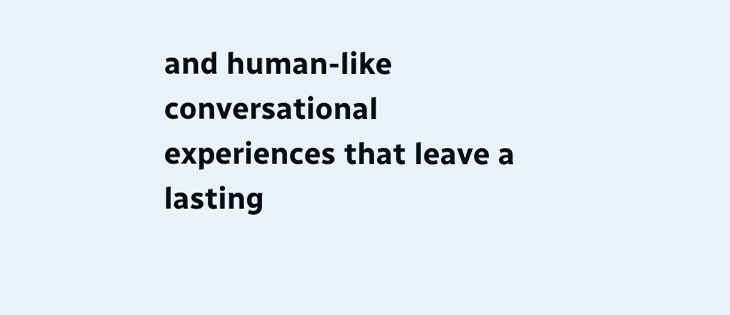and human-like conversational experiences that leave a lasting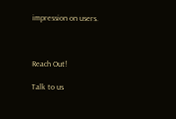impression on users.



Reach Out!

Talk to us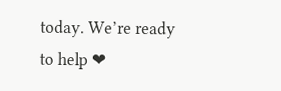today. We’re ready to help ❤